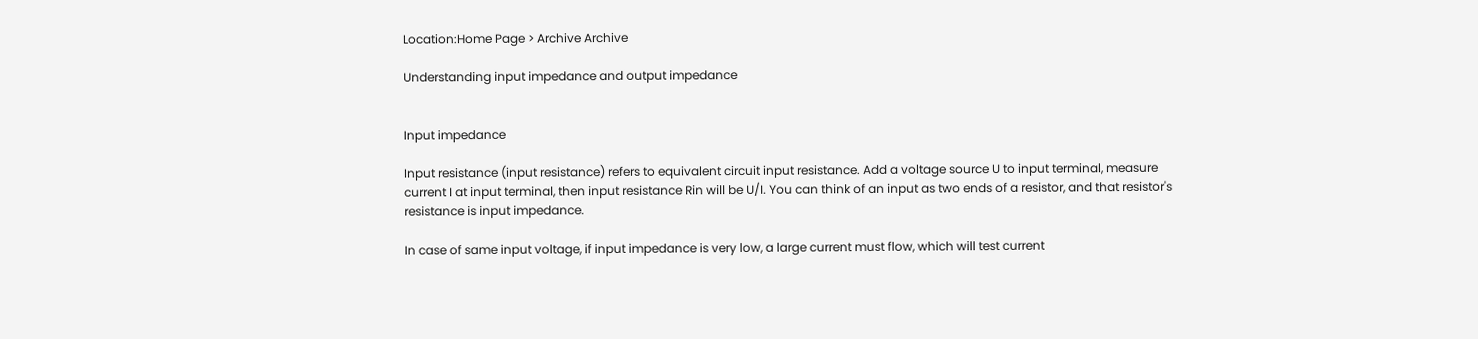Location:Home Page > Archive Archive

Understanding input impedance and output impedance


Input impedance

Input resistance (input resistance) refers to equivalent circuit input resistance. Add a voltage source U to input terminal, measure current I at input terminal, then input resistance Rin will be U/I. You can think of an input as two ends of a resistor, and that resistor's resistance is input impedance.

In case of same input voltage, if input impedance is very low, a large current must flow, which will test current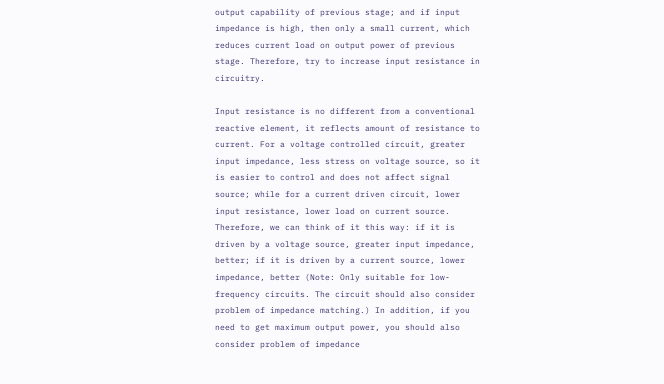output capability of previous stage; and if input impedance is high, then only a small current, which reduces current load on output power of previous stage. Therefore, try to increase input resistance in circuitry.

Input resistance is no different from a conventional reactive element, it reflects amount of resistance to current. For a voltage controlled circuit, greater input impedance, less stress on voltage source, so it is easier to control and does not affect signal source; while for a current driven circuit, lower input resistance, lower load on current source. Therefore, we can think of it this way: if it is driven by a voltage source, greater input impedance, better; if it is driven by a current source, lower impedance, better (Note: Only suitable for low-frequency circuits. The circuit should also consider problem of impedance matching.) In addition, if you need to get maximum output power, you should also consider problem of impedance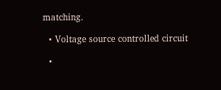matching.

  • Voltage source controlled circuit

  •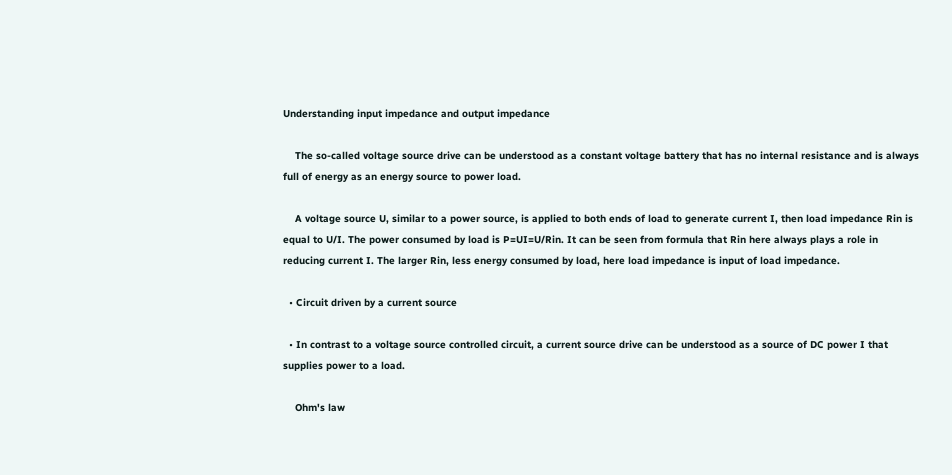Understanding input impedance and output impedance

    The so-called voltage source drive can be understood as a constant voltage battery that has no internal resistance and is always full of energy as an energy source to power load.

    A voltage source U, similar to a power source, is applied to both ends of load to generate current I, then load impedance Rin is equal to U/I. The power consumed by load is P=UI=U/Rin. It can be seen from formula that Rin here always plays a role in reducing current I. The larger Rin, less energy consumed by load, here load impedance is input of load impedance.

  • Circuit driven by a current source

  • In contrast to a voltage source controlled circuit, a current source drive can be understood as a source of DC power I that supplies power to a load.

    Ohm's law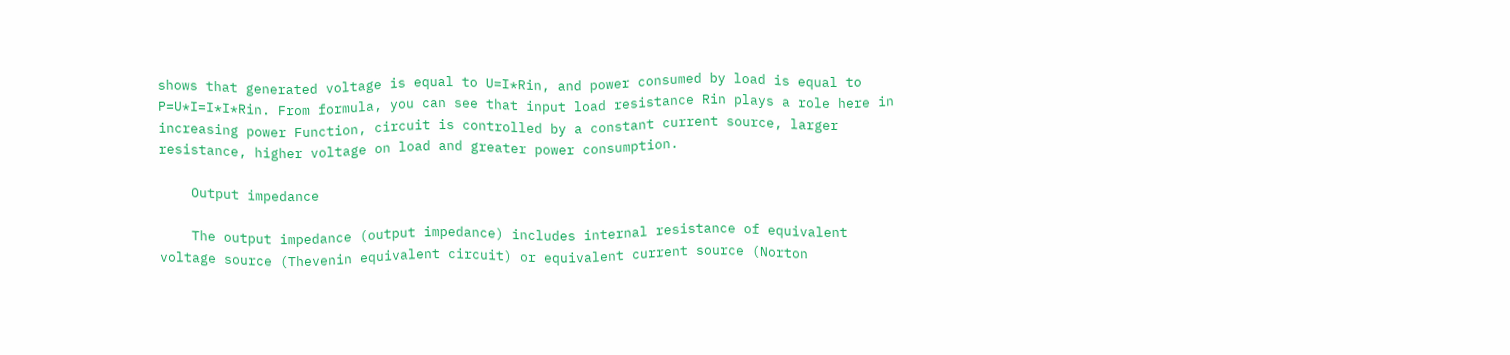shows that generated voltage is equal to U=I*Rin, and power consumed by load is equal to P=U*I=I*I*Rin. From formula, you can see that input load resistance Rin plays a role here in increasing power Function, circuit is controlled by a constant current source, larger resistance, higher voltage on load and greater power consumption.

    Output impedance

    The output impedance (output impedance) includes internal resistance of equivalent voltage source (Thevenin equivalent circuit) or equivalent current source (Norton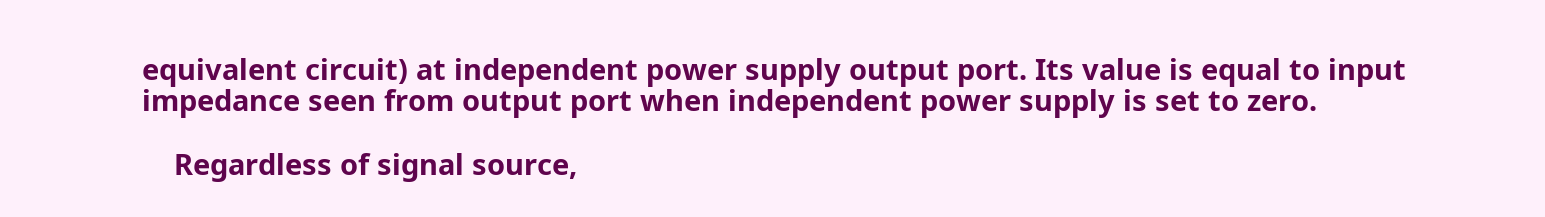equivalent circuit) at independent power supply output port. Its value is equal to input impedance seen from output port when independent power supply is set to zero.

    Regardless of signal source,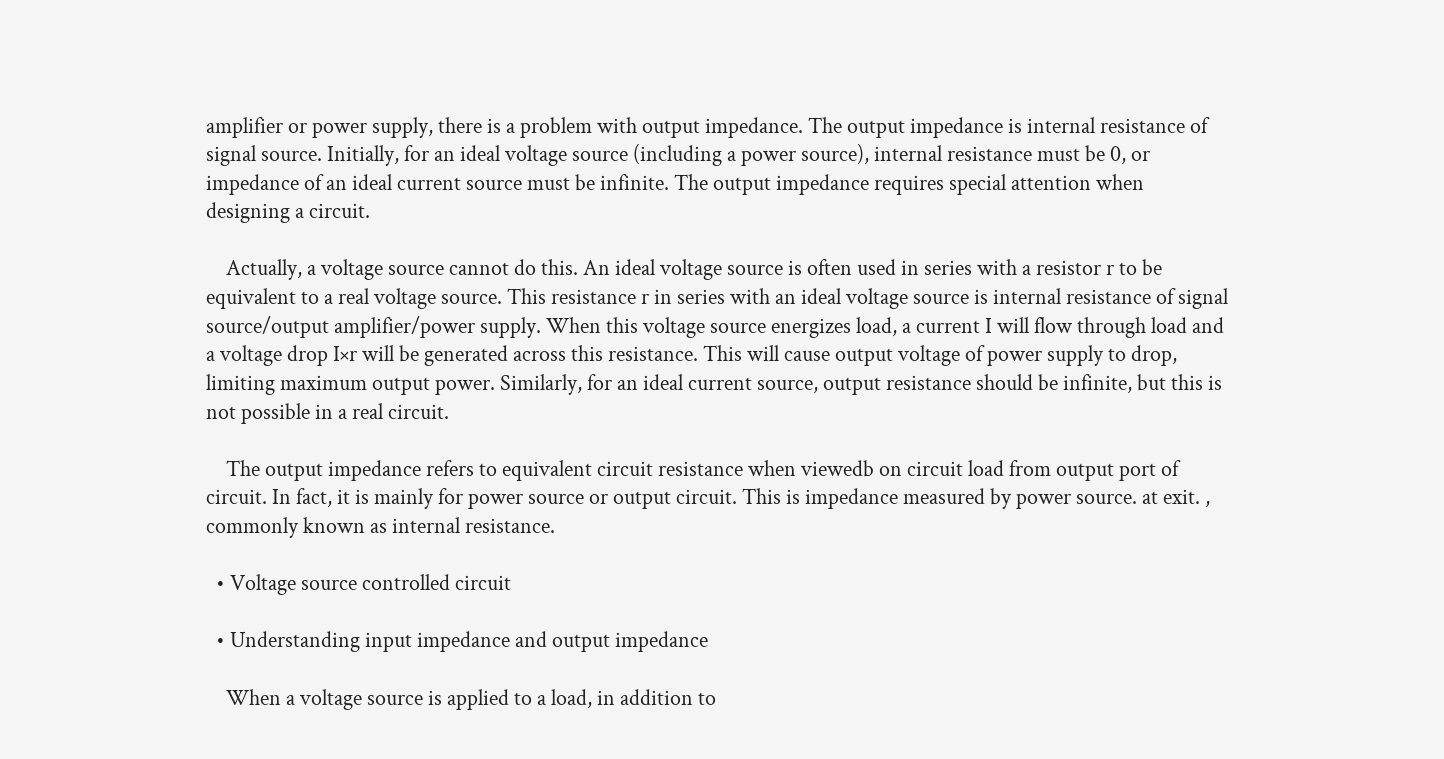amplifier or power supply, there is a problem with output impedance. The output impedance is internal resistance of signal source. Initially, for an ideal voltage source (including a power source), internal resistance must be 0, or impedance of an ideal current source must be infinite. The output impedance requires special attention when designing a circuit.

    Actually, a voltage source cannot do this. An ideal voltage source is often used in series with a resistor r to be equivalent to a real voltage source. This resistance r in series with an ideal voltage source is internal resistance of signal source/output amplifier/power supply. When this voltage source energizes load, a current I will flow through load and a voltage drop I×r will be generated across this resistance. This will cause output voltage of power supply to drop, limiting maximum output power. Similarly, for an ideal current source, output resistance should be infinite, but this is not possible in a real circuit.

    The output impedance refers to equivalent circuit resistance when viewedb on circuit load from output port of circuit. In fact, it is mainly for power source or output circuit. This is impedance measured by power source. at exit. , commonly known as internal resistance.

  • Voltage source controlled circuit

  • Understanding input impedance and output impedance

    When a voltage source is applied to a load, in addition to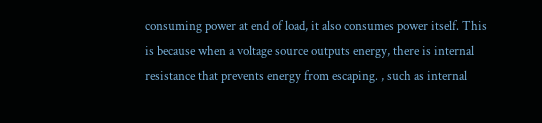consuming power at end of load, it also consumes power itself. This is because when a voltage source outputs energy, there is internal resistance that prevents energy from escaping. , such as internal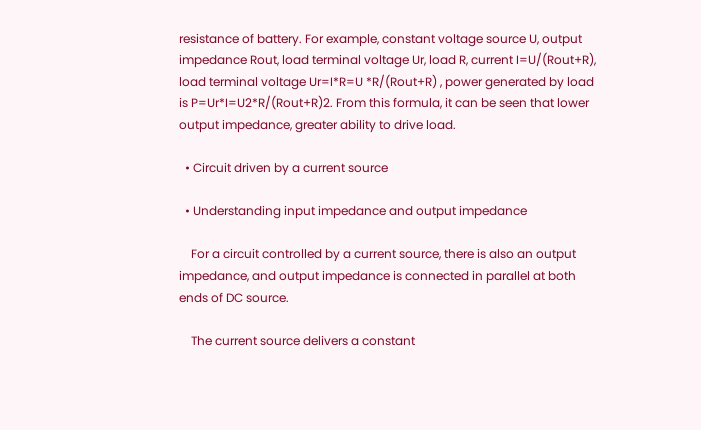resistance of battery. For example, constant voltage source U, output impedance Rout, load terminal voltage Ur, load R, current I=U/(Rout+R), load terminal voltage Ur=I*R=U *R/(Rout+R) , power generated by load is P=Ur*I=U2*R/(Rout+R)2. From this formula, it can be seen that lower output impedance, greater ability to drive load.

  • Circuit driven by a current source

  • Understanding input impedance and output impedance

    For a circuit controlled by a current source, there is also an output impedance, and output impedance is connected in parallel at both ends of DC source.

    The current source delivers a constant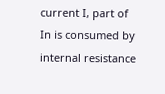current I, part of In is consumed by internal resistance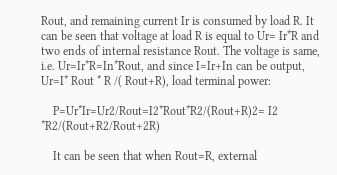Rout, and remaining current Ir is consumed by load R. It can be seen that voltage at load R is equal to Ur= Ir*R and two ends of internal resistance Rout. The voltage is same, i.e. Ur=Ir*R=In*Rout, and since I=Ir+In can be output, Ur=I* Rout * R /( Rout+R), load terminal power:

    P=Ur*Ir=Ur2/Rout=I2*Rout*R2/(Rout+R)2= I2 *R2/(Rout+R2/Rout+2R)

    It can be seen that when Rout=R, external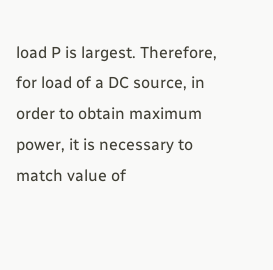load P is largest. Therefore, for load of a DC source, in order to obtain maximum power, it is necessary to match value of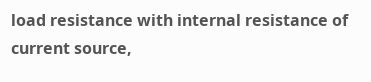load resistance with internal resistance of current source,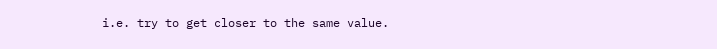i.e. try to get closer to the same value.